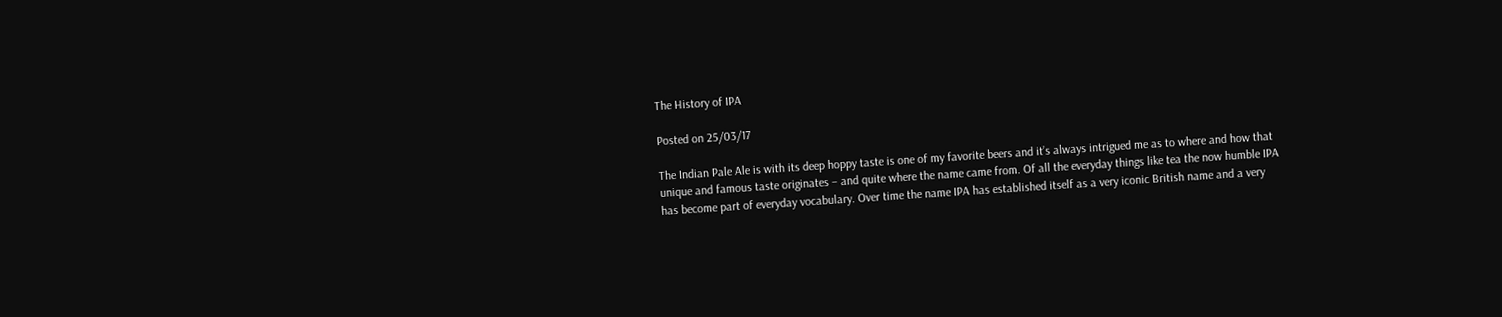The History of IPA

Posted on 25/03/17

The Indian Pale Ale is with its deep hoppy taste is one of my favorite beers and it’s always intrigued me as to where and how that unique and famous taste originates – and quite where the name came from. Of all the everyday things like tea the now humble IPA has become part of everyday vocabulary. Over time the name IPA has established itself as a very iconic British name and a very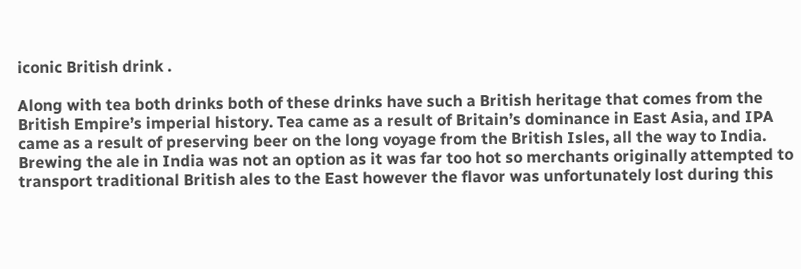iconic British drink .

Along with tea both drinks both of these drinks have such a British heritage that comes from the British Empire’s imperial history. Tea came as a result of Britain’s dominance in East Asia, and IPA came as a result of preserving beer on the long voyage from the British Isles, all the way to India. Brewing the ale in India was not an option as it was far too hot so merchants originally attempted to transport traditional British ales to the East however the flavor was unfortunately lost during this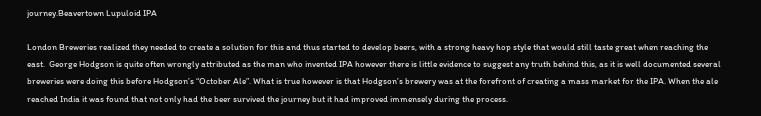journey.Beavertown Lupuloid IPA

London Breweries realized they needed to create a solution for this and thus started to develop beers, with a strong heavy hop style that would still taste great when reaching the east.  George Hodgson is quite often wrongly attributed as the man who invented IPA however there is little evidence to suggest any truth behind this, as it is well documented several breweries were doing this before Hodgson’s “October Ale”. What is true however is that Hodgson’s brewery was at the forefront of creating a mass market for the IPA. When the ale reached India it was found that not only had the beer survived the journey but it had improved immensely during the process.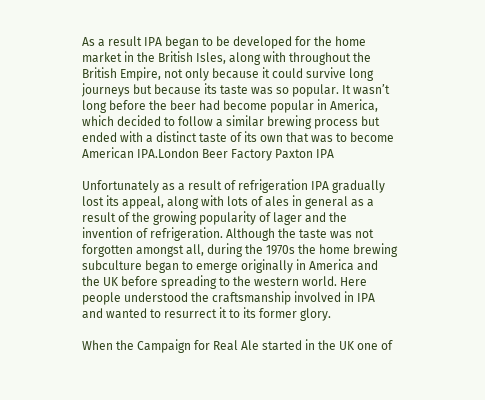As a result IPA began to be developed for the home market in the British Isles, along with throughout the British Empire, not only because it could survive long journeys but because its taste was so popular. It wasn’t long before the beer had become popular in America, which decided to follow a similar brewing process but ended with a distinct taste of its own that was to become American IPA.London Beer Factory Paxton IPA

Unfortunately as a result of refrigeration IPA gradually lost its appeal, along with lots of ales in general as a result of the growing popularity of lager and the invention of refrigeration. Although the taste was not forgotten amongst all, during the 1970s the home brewing subculture began to emerge originally in America and the UK before spreading to the western world. Here people understood the craftsmanship involved in IPA and wanted to resurrect it to its former glory.

When the Campaign for Real Ale started in the UK one of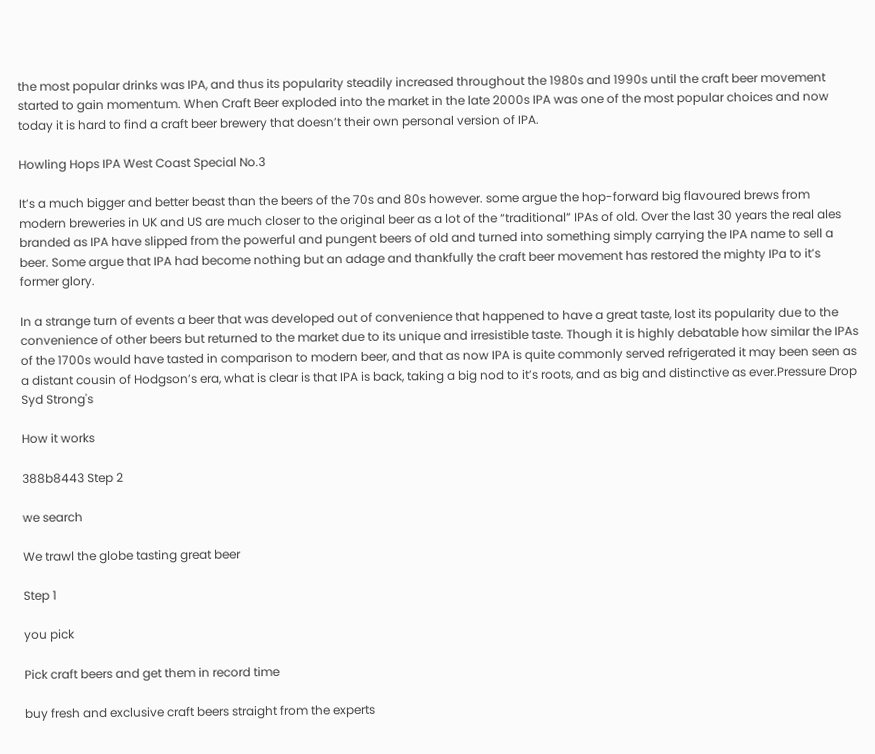the most popular drinks was IPA, and thus its popularity steadily increased throughout the 1980s and 1990s until the craft beer movement started to gain momentum. When Craft Beer exploded into the market in the late 2000s IPA was one of the most popular choices and now today it is hard to find a craft beer brewery that doesn’t their own personal version of IPA.

Howling Hops IPA West Coast Special No.3

It’s a much bigger and better beast than the beers of the 70s and 80s however. some argue the hop-forward big flavoured brews from modern breweries in UK and US are much closer to the original beer as a lot of the “traditional” IPAs of old. Over the last 30 years the real ales branded as IPA have slipped from the powerful and pungent beers of old and turned into something simply carrying the IPA name to sell a beer. Some argue that IPA had become nothing but an adage and thankfully the craft beer movement has restored the mighty IPa to it’s former glory.

In a strange turn of events a beer that was developed out of convenience that happened to have a great taste, lost its popularity due to the convenience of other beers but returned to the market due to its unique and irresistible taste. Though it is highly debatable how similar the IPAs of the 1700s would have tasted in comparison to modern beer, and that as now IPA is quite commonly served refrigerated it may been seen as a distant cousin of Hodgson’s era, what is clear is that IPA is back, taking a big nod to it’s roots, and as big and distinctive as ever.Pressure Drop Syd Strong's

How it works

388b8443 Step 2

we search

We trawl the globe tasting great beer

Step 1

you pick

Pick craft beers and get them in record time

buy fresh and exclusive craft beers straight from the experts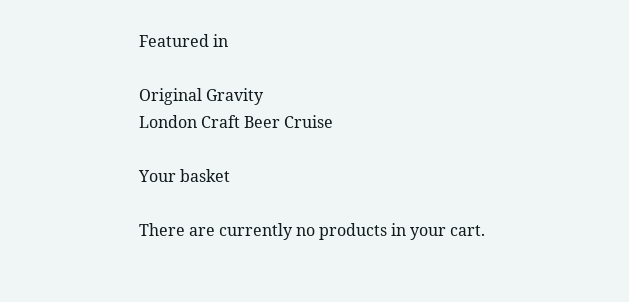Featured in

Original Gravity
London Craft Beer Cruise

Your basket

There are currently no products in your cart.